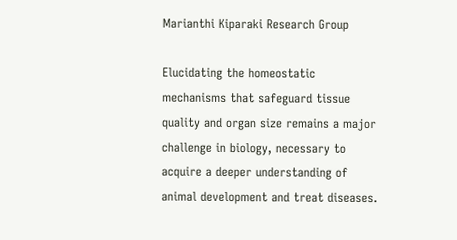Marianthi Kiparaki Research Group

Elucidating the homeostatic mechanisms that safeguard tissue quality and organ size remains a major challenge in biology, necessary to acquire a deeper understanding of animal development and treat diseases.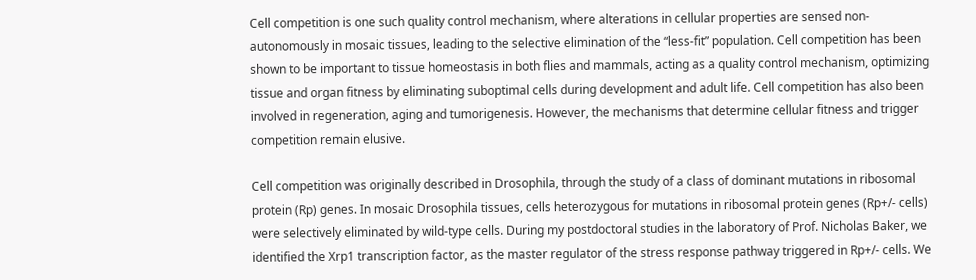Cell competition is one such quality control mechanism, where alterations in cellular properties are sensed non-autonomously in mosaic tissues, leading to the selective elimination of the “less-fit” population. Cell competition has been shown to be important to tissue homeostasis in both flies and mammals, acting as a quality control mechanism, optimizing tissue and organ fitness by eliminating suboptimal cells during development and adult life. Cell competition has also been involved in regeneration, aging and tumorigenesis. However, the mechanisms that determine cellular fitness and trigger competition remain elusive.

Cell competition was originally described in Drosophila, through the study of a class of dominant mutations in ribosomal protein (Rp) genes. In mosaic Drosophila tissues, cells heterozygous for mutations in ribosomal protein genes (Rp+/- cells) were selectively eliminated by wild-type cells. During my postdoctoral studies in the laboratory of Prof. Nicholas Baker, we identified the Xrp1 transcription factor, as the master regulator of the stress response pathway triggered in Rp+/- cells. We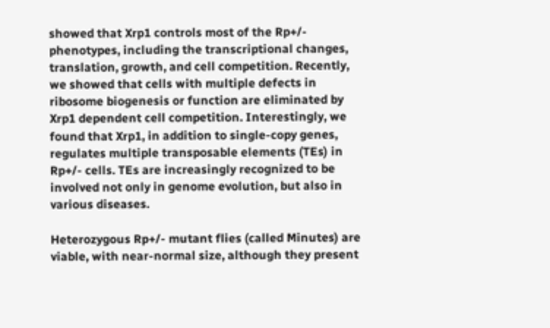showed that Xrp1 controls most of the Rp+/- phenotypes, including the transcriptional changes, translation, growth, and cell competition. Recently, we showed that cells with multiple defects in ribosome biogenesis or function are eliminated by Xrp1 dependent cell competition. Interestingly, we found that Xrp1, in addition to single-copy genes, regulates multiple transposable elements (TEs) in Rp+/- cells. TEs are increasingly recognized to be involved not only in genome evolution, but also in various diseases.

Heterozygous Rp+/- mutant flies (called Minutes) are viable, with near-normal size, although they present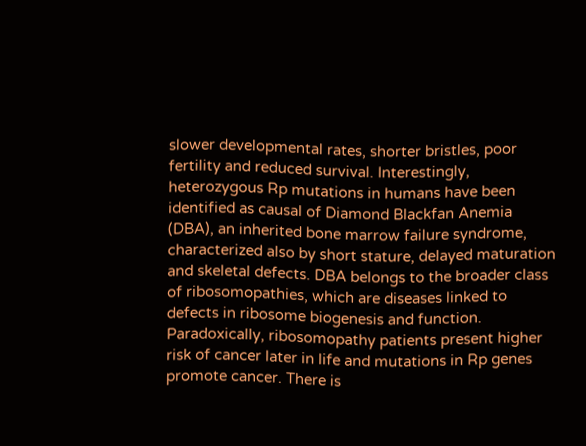slower developmental rates, shorter bristles, poor fertility and reduced survival. Interestingly, heterozygous Rp mutations in humans have been identified as causal of Diamond Blackfan Anemia (DBA), an inherited bone marrow failure syndrome, characterized also by short stature, delayed maturation and skeletal defects. DBA belongs to the broader class of ribosomopathies, which are diseases linked to defects in ribosome biogenesis and function. Paradoxically, ribosomopathy patients present higher risk of cancer later in life and mutations in Rp genes promote cancer. There is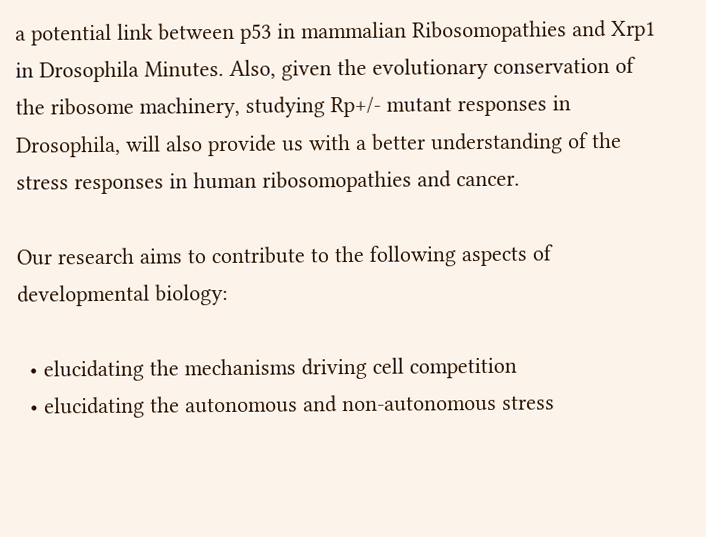a potential link between p53 in mammalian Ribosomopathies and Xrp1 in Drosophila Minutes. Also, given the evolutionary conservation of the ribosome machinery, studying Rp+/- mutant responses in Drosophila, will also provide us with a better understanding of the stress responses in human ribosomopathies and cancer.

Our research aims to contribute to the following aspects of developmental biology:

  • elucidating the mechanisms driving cell competition
  • elucidating the autonomous and non-autonomous stress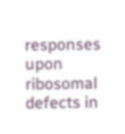responses upon ribosomal defects in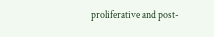proliferative and post-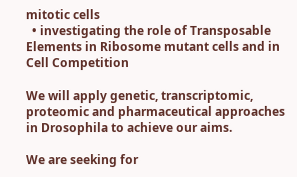mitotic cells
  • investigating the role of Transposable Elements in Ribosome mutant cells and in Cell Competition

We will apply genetic, transcriptomic, proteomic and pharmaceutical approaches in Drosophila to achieve our aims.

We are seeking for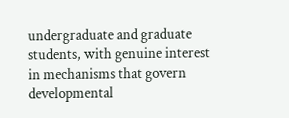undergraduate and graduate students, with genuine interest in mechanisms that govern developmental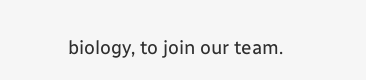biology, to join our team.